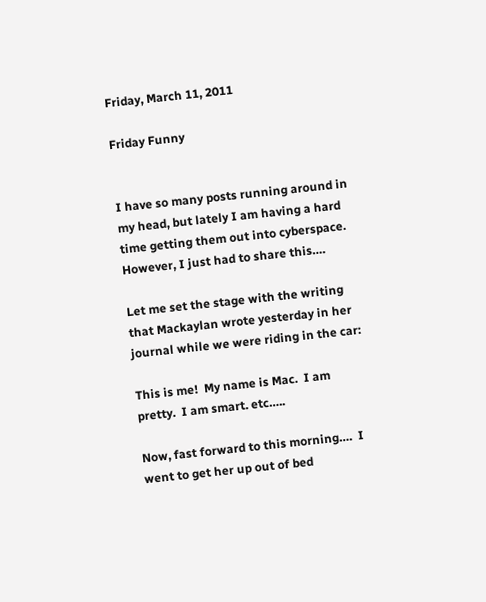Friday, March 11, 2011

Friday Funny


I have so many posts running around in my head, but lately I am having a hard time getting them out into cyberspace.  However, I just had to share this….

Let me set the stage with the writing that Mackaylan wrote yesterday in her journal while we were riding in the car:

This is me!  My name is Mac.  I am pretty.  I am smart. etc…..

Now, fast forward to this morning….  I went to get her up out of bed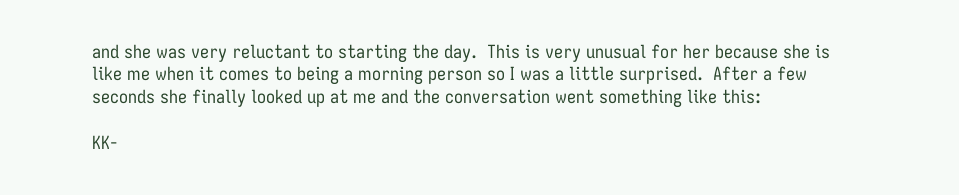and she was very reluctant to starting the day.  This is very unusual for her because she is like me when it comes to being a morning person so I was a little surprised.  After a few seconds she finally looked up at me and the conversation went something like this:

KK-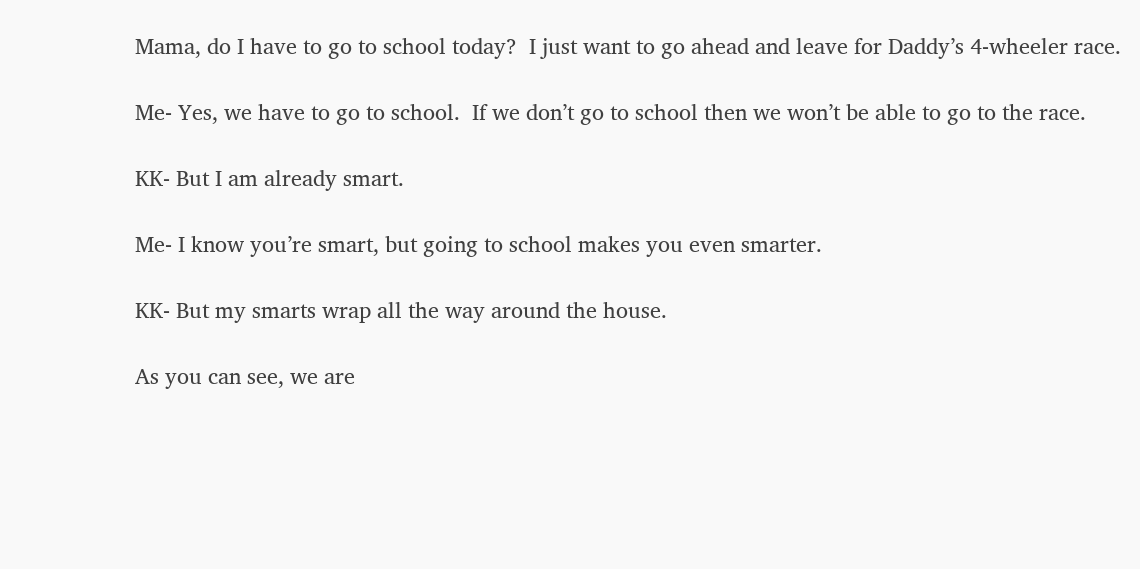Mama, do I have to go to school today?  I just want to go ahead and leave for Daddy’s 4-wheeler race.

Me- Yes, we have to go to school.  If we don’t go to school then we won’t be able to go to the race.

KK- But I am already smart.

Me- I know you’re smart, but going to school makes you even smarter.

KK- But my smarts wrap all the way around the house.

As you can see, we are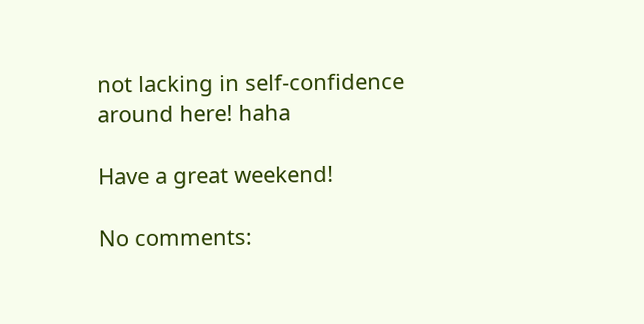not lacking in self-confidence around here! haha

Have a great weekend!

No comments: